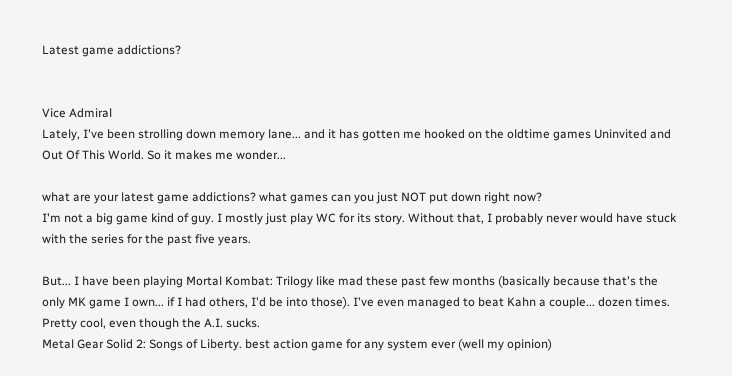Latest game addictions?


Vice Admiral
Lately, I've been strolling down memory lane... and it has gotten me hooked on the oldtime games Uninvited and Out Of This World. So it makes me wonder...

what are your latest game addictions? what games can you just NOT put down right now?
I'm not a big game kind of guy. I mostly just play WC for its story. Without that, I probably never would have stuck with the series for the past five years.

But... I have been playing Mortal Kombat: Trilogy like mad these past few months (basically because that's the only MK game I own... if I had others, I'd be into those). I've even managed to beat Kahn a couple... dozen times. Pretty cool, even though the A.I. sucks.
Metal Gear Solid 2: Songs of Liberty. best action game for any system ever (well my opinion)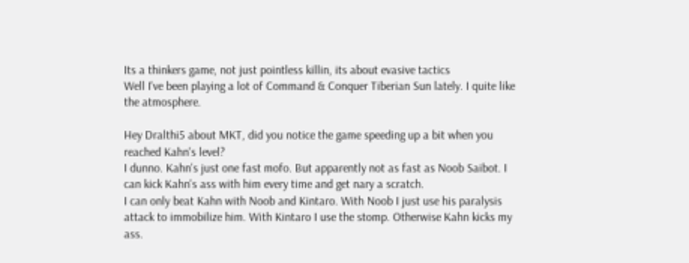Its a thinkers game, not just pointless killin, its about evasive tactics
Well I've been playing a lot of Command & Conquer Tiberian Sun lately. I quite like the atmosphere.

Hey Dralthi5 about MKT, did you notice the game speeding up a bit when you reached Kahn's level?
I dunno. Kahn's just one fast mofo. But apparently not as fast as Noob Saibot. I can kick Kahn's ass with him every time and get nary a scratch.
I can only beat Kahn with Noob and Kintaro. With Noob I just use his paralysis attack to immobilize him. With Kintaro I use the stomp. Otherwise Kahn kicks my ass.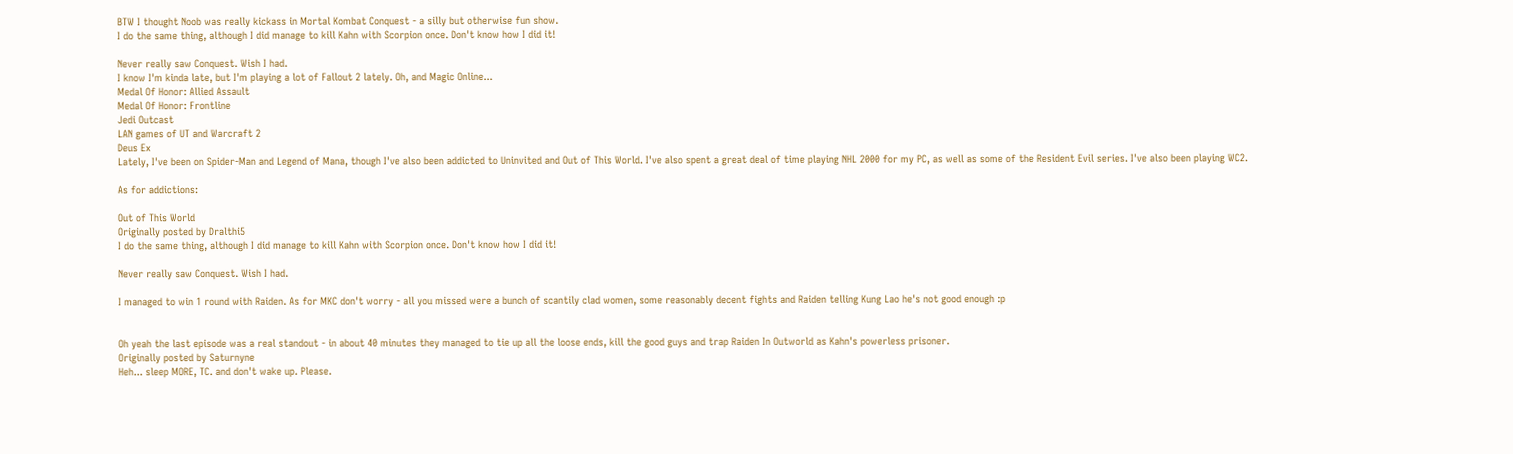BTW I thought Noob was really kickass in Mortal Kombat Conquest - a silly but otherwise fun show.
I do the same thing, although I did manage to kill Kahn with Scorpion once. Don't know how I did it!

Never really saw Conquest. Wish I had.
I know I'm kinda late, but I'm playing a lot of Fallout 2 lately. Oh, and Magic Online...
Medal Of Honor: Allied Assault
Medal Of Honor: Frontline
Jedi Outcast
LAN games of UT and Warcraft 2
Deus Ex
Lately, I've been on Spider-Man and Legend of Mana, though I've also been addicted to Uninvited and Out of This World. I've also spent a great deal of time playing NHL 2000 for my PC, as well as some of the Resident Evil series. I've also been playing WC2.

As for addictions:

Out of This World
Originally posted by Dralthi5
I do the same thing, although I did manage to kill Kahn with Scorpion once. Don't know how I did it!

Never really saw Conquest. Wish I had.

I managed to win 1 round with Raiden. As for MKC don't worry - all you missed were a bunch of scantily clad women, some reasonably decent fights and Raiden telling Kung Lao he's not good enough :p


Oh yeah the last episode was a real standout - in about 40 minutes they managed to tie up all the loose ends, kill the good guys and trap Raiden In Outworld as Kahn's powerless prisoner.
Originally posted by Saturnyne
Heh... sleep MORE, TC. and don't wake up. Please.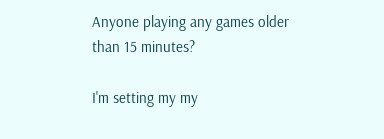Anyone playing any games older than 15 minutes?

I'm setting my my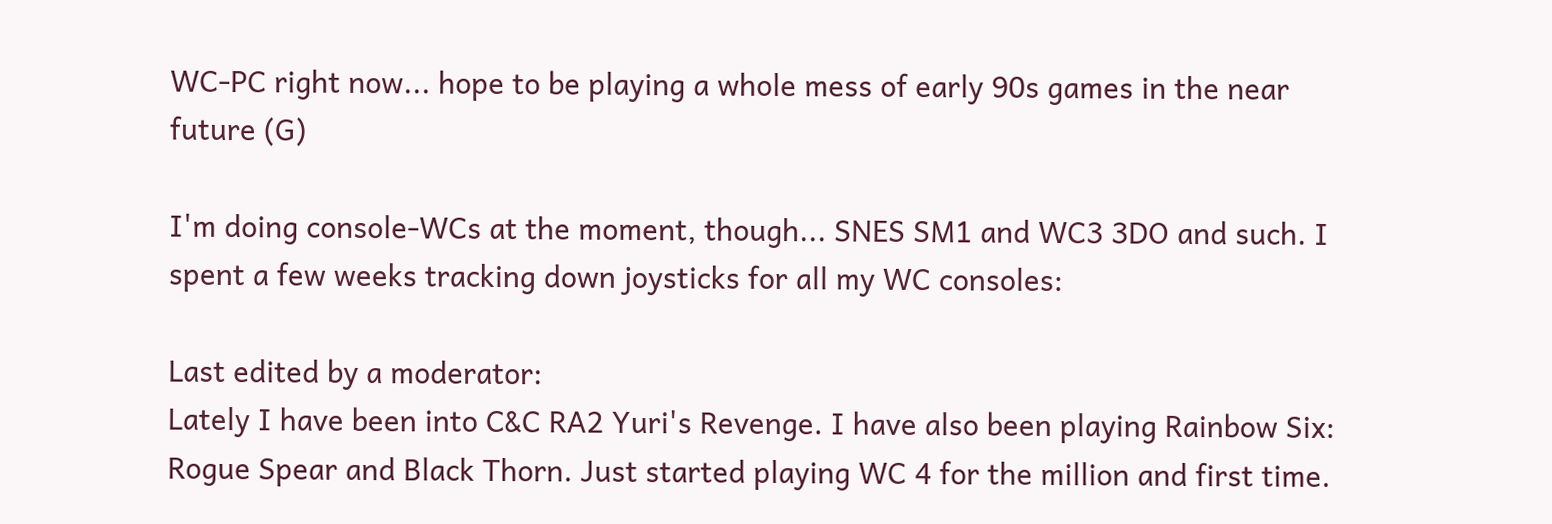WC-PC right now... hope to be playing a whole mess of early 90s games in the near future (G)

I'm doing console-WCs at the moment, though... SNES SM1 and WC3 3DO and such. I spent a few weeks tracking down joysticks for all my WC consoles:

Last edited by a moderator:
Lately I have been into C&C RA2 Yuri's Revenge. I have also been playing Rainbow Six: Rogue Spear and Black Thorn. Just started playing WC 4 for the million and first time.